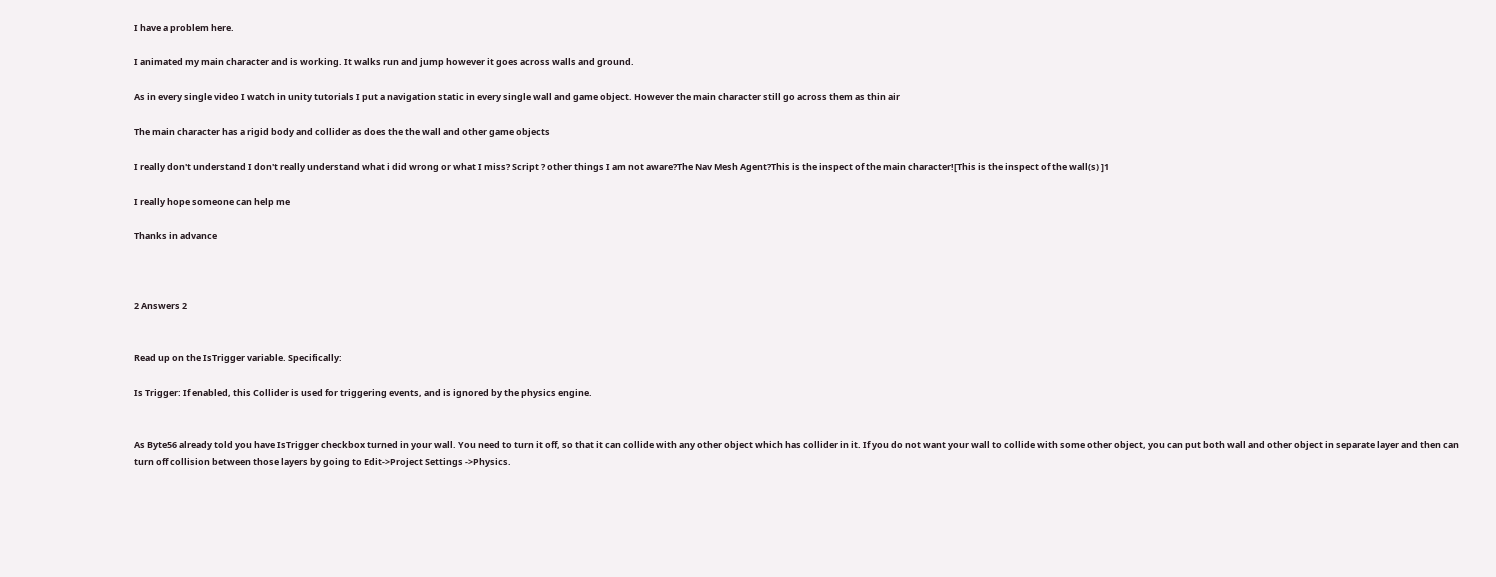I have a problem here.

I animated my main character and is working. It walks run and jump however it goes across walls and ground.

As in every single video I watch in unity tutorials I put a navigation static in every single wall and game object. However the main character still go across them as thin air

The main character has a rigid body and collider as does the the wall and other game objects

I really don't understand I don't really understand what i did wrong or what I miss? Script ? other things I am not aware?The Nav Mesh Agent?This is the inspect of the main character![This is the inspect of the wall(s) ]1

I really hope someone can help me

Thanks in advance



2 Answers 2


Read up on the IsTrigger variable. Specifically:

Is Trigger: If enabled, this Collider is used for triggering events, and is ignored by the physics engine.


As Byte56 already told you have IsTrigger checkbox turned in your wall. You need to turn it off, so that it can collide with any other object which has collider in it. If you do not want your wall to collide with some other object, you can put both wall and other object in separate layer and then can turn off collision between those layers by going to Edit->Project Settings ->Physics.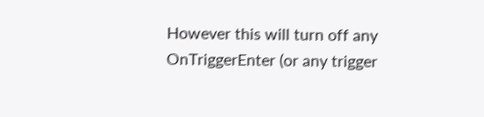However this will turn off any OnTriggerEnter (or any trigger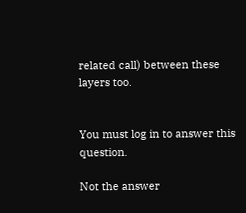related call) between these layers too.


You must log in to answer this question.

Not the answer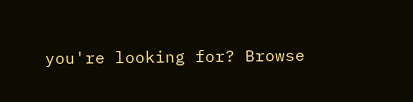you're looking for? Browse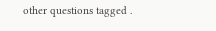other questions tagged .